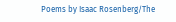Poems by Isaac Rosenberg/The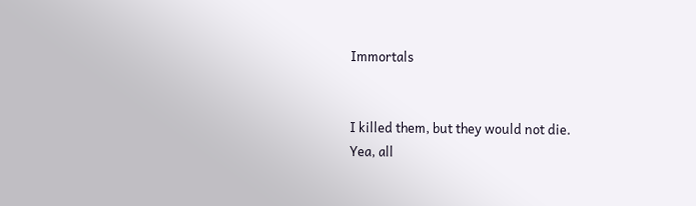Immortals


I killed them, but they would not die.
Yea, all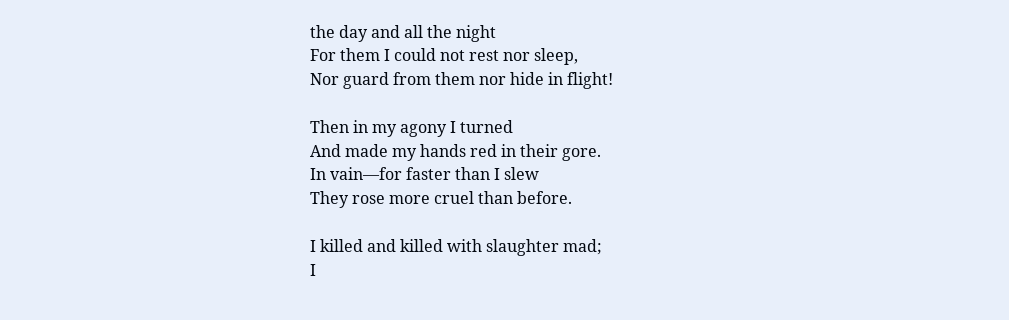the day and all the night
For them I could not rest nor sleep,
Nor guard from them nor hide in flight!

Then in my agony I turned
And made my hands red in their gore.
In vain—for faster than I slew
They rose more cruel than before.

I killed and killed with slaughter mad;
I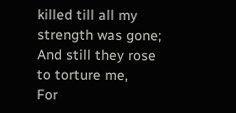killed till all my strength was gone;
And still they rose to torture me,
For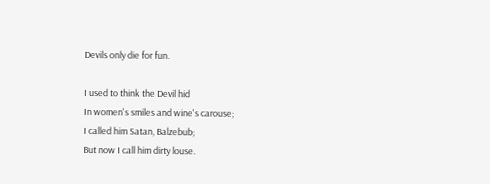Devils only die for fun.

I used to think the Devil hid
In women's smiles and wine's carouse;
I called him Satan, Balzebub;
But now I call him dirty louse.